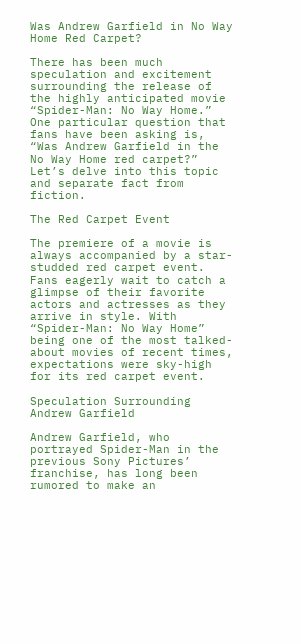Was Andrew Garfield in No Way Home Red Carpet?

There has been much speculation and excitement surrounding the release of the highly anticipated movie “Spider-Man: No Way Home.” One particular question that fans have been asking is, “Was Andrew Garfield in the No Way Home red carpet?” Let’s delve into this topic and separate fact from fiction.

The Red Carpet Event

The premiere of a movie is always accompanied by a star-studded red carpet event. Fans eagerly wait to catch a glimpse of their favorite actors and actresses as they arrive in style. With “Spider-Man: No Way Home” being one of the most talked-about movies of recent times, expectations were sky-high for its red carpet event.

Speculation Surrounding Andrew Garfield

Andrew Garfield, who portrayed Spider-Man in the previous Sony Pictures’ franchise, has long been rumored to make an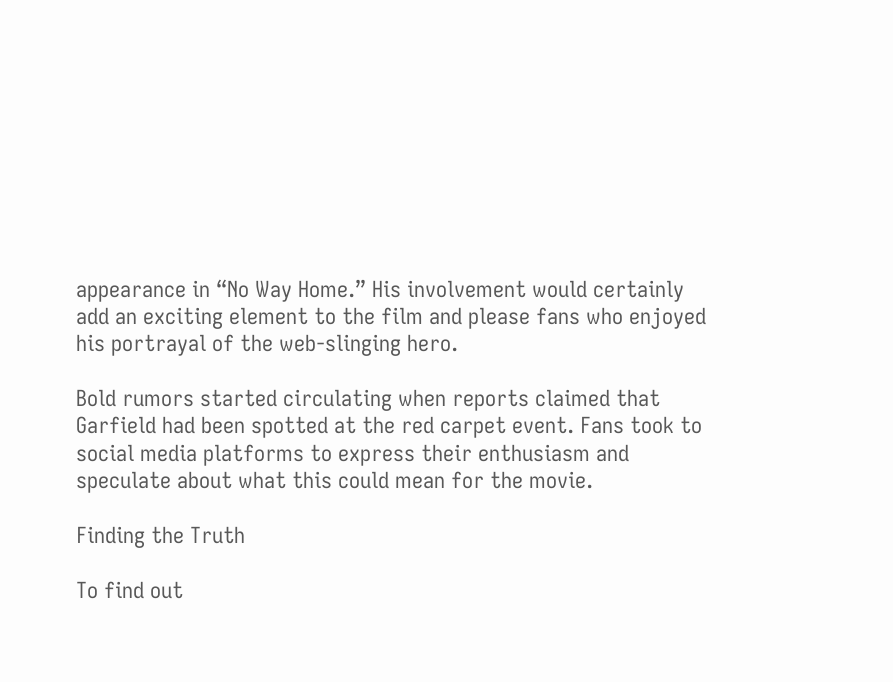appearance in “No Way Home.” His involvement would certainly add an exciting element to the film and please fans who enjoyed his portrayal of the web-slinging hero.

Bold rumors started circulating when reports claimed that Garfield had been spotted at the red carpet event. Fans took to social media platforms to express their enthusiasm and speculate about what this could mean for the movie.

Finding the Truth

To find out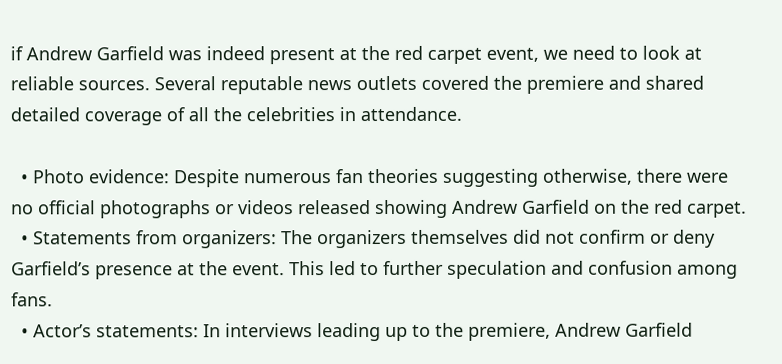if Andrew Garfield was indeed present at the red carpet event, we need to look at reliable sources. Several reputable news outlets covered the premiere and shared detailed coverage of all the celebrities in attendance.

  • Photo evidence: Despite numerous fan theories suggesting otherwise, there were no official photographs or videos released showing Andrew Garfield on the red carpet.
  • Statements from organizers: The organizers themselves did not confirm or deny Garfield’s presence at the event. This led to further speculation and confusion among fans.
  • Actor’s statements: In interviews leading up to the premiere, Andrew Garfield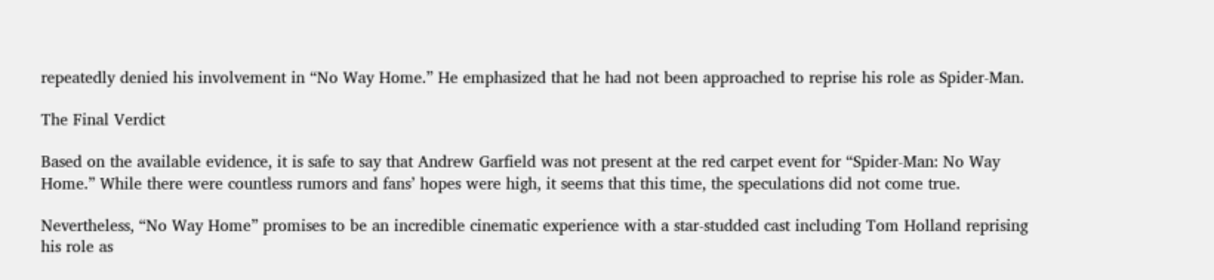repeatedly denied his involvement in “No Way Home.” He emphasized that he had not been approached to reprise his role as Spider-Man.

The Final Verdict

Based on the available evidence, it is safe to say that Andrew Garfield was not present at the red carpet event for “Spider-Man: No Way Home.” While there were countless rumors and fans’ hopes were high, it seems that this time, the speculations did not come true.

Nevertheless, “No Way Home” promises to be an incredible cinematic experience with a star-studded cast including Tom Holland reprising his role as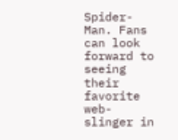Spider-Man. Fans can look forward to seeing their favorite web-slinger in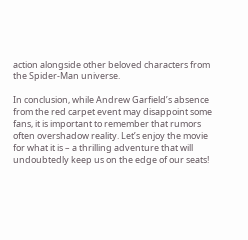action alongside other beloved characters from the Spider-Man universe.

In conclusion, while Andrew Garfield’s absence from the red carpet event may disappoint some fans, it is important to remember that rumors often overshadow reality. Let’s enjoy the movie for what it is – a thrilling adventure that will undoubtedly keep us on the edge of our seats!